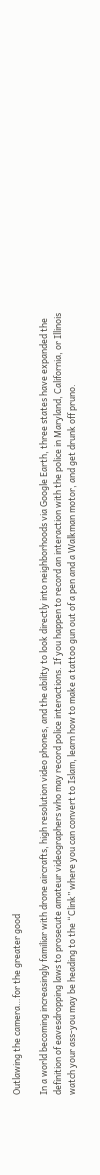Outlawing the camera…for the greater good

In a world becoming increasingly familiar with drone aircrafts, high resolution video phones, and the ability to look directly into neighborhoods via Google Earth, three states have expanded the definition of eavesdropping laws to prosecute amateur videographers who may record police interactions. If you happen to record an interaction with the police in Maryland, California, or Illinois watch your ass-you may be heading to the “Clink” where you can convert to Islam, learn how to make a tattoo gun out of a pen and a Walkman motor, and get drunk off pruno.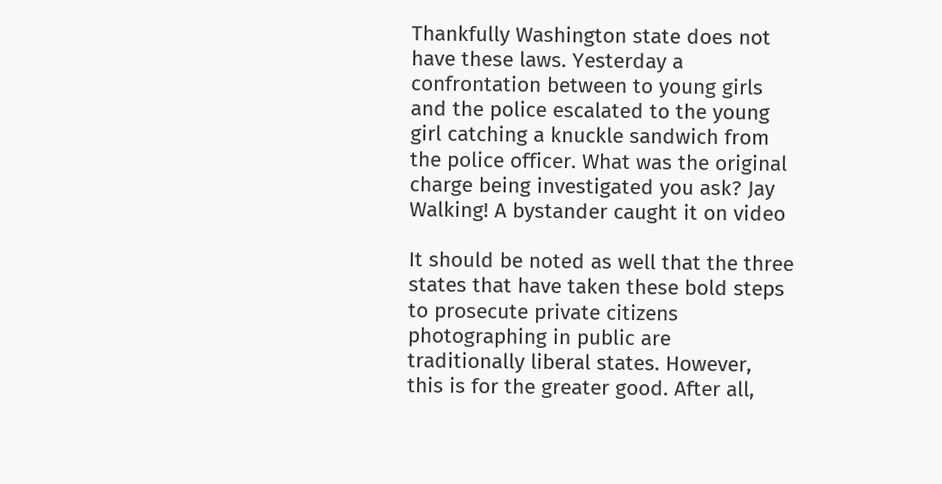Thankfully Washington state does not have these laws. Yesterday a confrontation between to young girls and the police escalated to the young girl catching a knuckle sandwich from the police officer. What was the original charge being investigated you ask? Jay Walking! A bystander caught it on video

It should be noted as well that the three states that have taken these bold steps to prosecute private citizens photographing in public are traditionally liberal states. However, this is for the greater good. After all,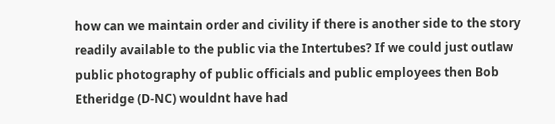how can we maintain order and civility if there is another side to the story readily available to the public via the Intertubes? If we could just outlaw public photography of public officials and public employees then Bob Etheridge (D-NC) wouldnt have had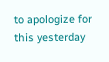to apologize for this yesterday